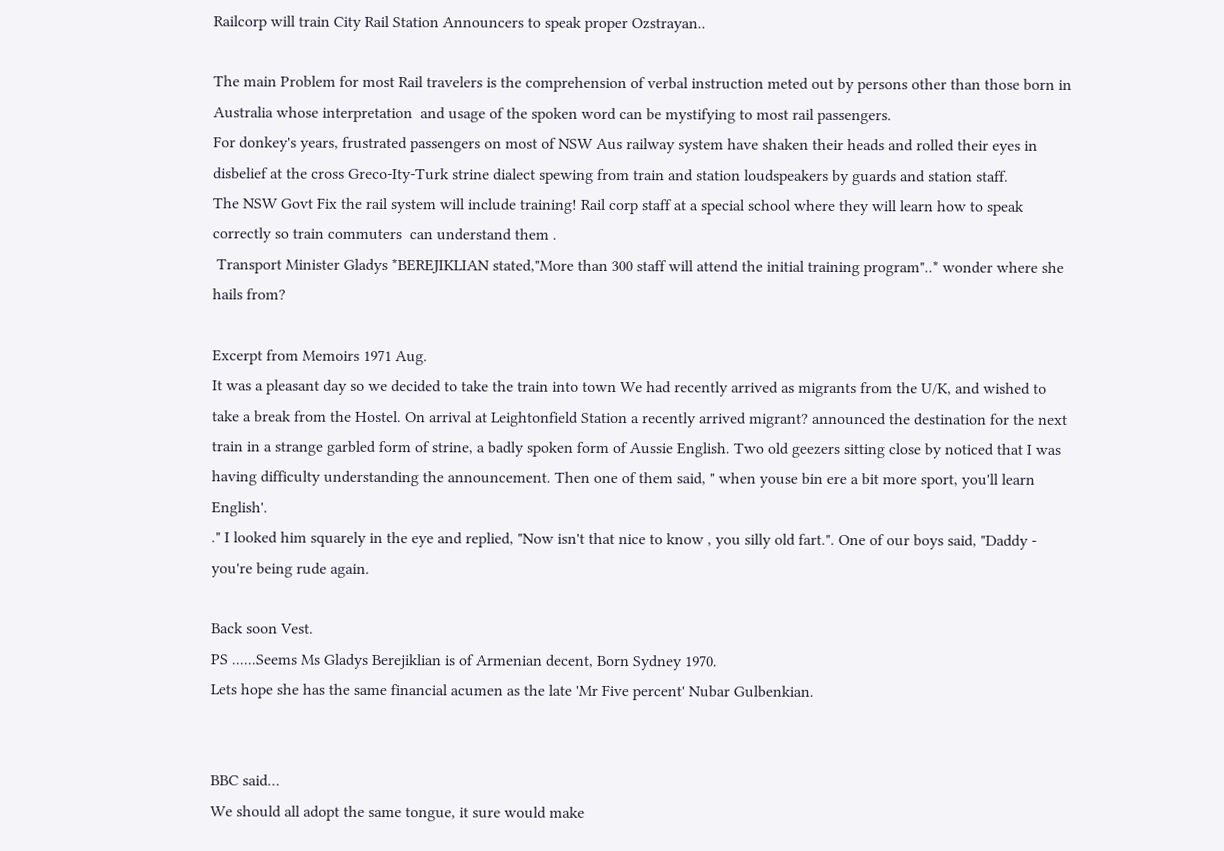Railcorp will train City Rail Station Announcers to speak proper Ozstrayan..

The main Problem for most Rail travelers is the comprehension of verbal instruction meted out by persons other than those born in Australia whose interpretation  and usage of the spoken word can be mystifying to most rail passengers.
For donkey's years, frustrated passengers on most of NSW Aus railway system have shaken their heads and rolled their eyes in disbelief at the cross Greco-Ity-Turk strine dialect spewing from train and station loudspeakers by guards and station staff.
The NSW Govt Fix the rail system will include training! Rail corp staff at a special school where they will learn how to speak correctly so train commuters  can understand them .
 Transport Minister Gladys *BEREJIKLIAN stated,"More than 300 staff will attend the initial training program"..* wonder where she hails from?

Excerpt from Memoirs 1971 Aug.
It was a pleasant day so we decided to take the train into town We had recently arrived as migrants from the U/K, and wished to take a break from the Hostel. On arrival at Leightonfield Station a recently arrived migrant? announced the destination for the next train in a strange garbled form of strine, a badly spoken form of Aussie English. Two old geezers sitting close by noticed that I was having difficulty understanding the announcement. Then one of them said, " when youse bin ere a bit more sport, you'll learn English'.
." I looked him squarely in the eye and replied, "Now isn't that nice to know , you silly old fart.". One of our boys said, "Daddy - you're being rude again.

Back soon Vest.
PS ......Seems Ms Gladys Berejiklian is of Armenian decent, Born Sydney 1970.
Lets hope she has the same financial acumen as the late 'Mr Five percent' Nubar Gulbenkian.


BBC said…
We should all adopt the same tongue, it sure would make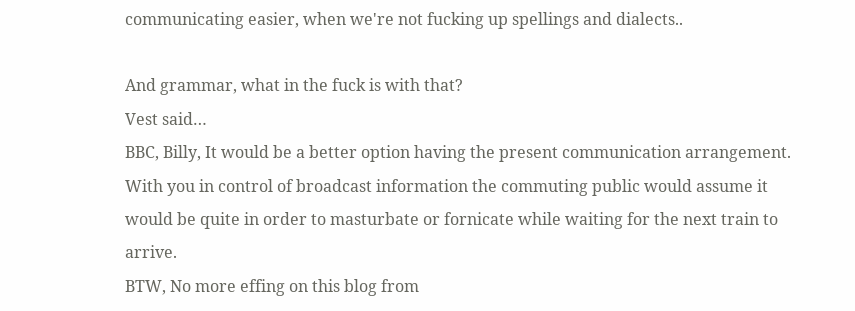communicating easier, when we're not fucking up spellings and dialects..

And grammar, what in the fuck is with that?
Vest said…
BBC, Billy, It would be a better option having the present communication arrangement.
With you in control of broadcast information the commuting public would assume it would be quite in order to masturbate or fornicate while waiting for the next train to arrive.
BTW, No more effing on this blog from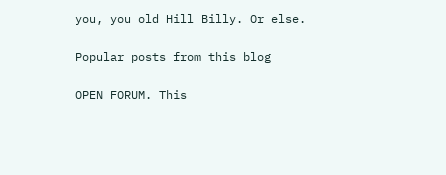you, you old Hill Billy. Or else.

Popular posts from this blog

OPEN FORUM. This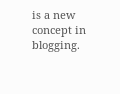is a new concept in blogging.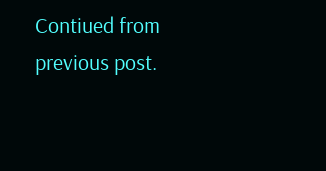Contiued from previous post.